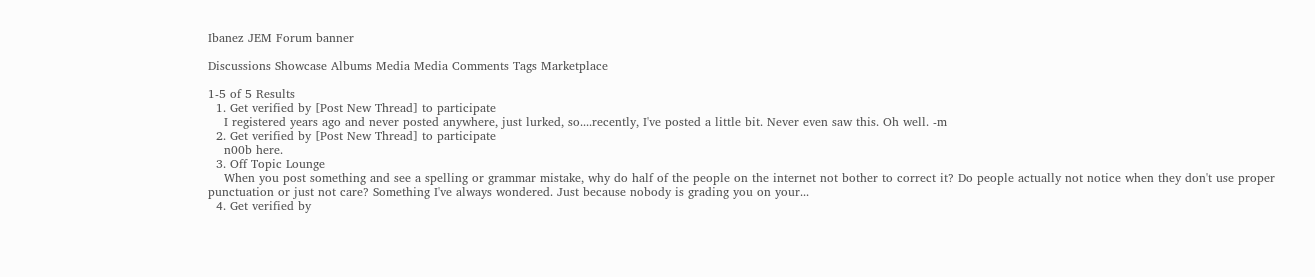Ibanez JEM Forum banner

Discussions Showcase Albums Media Media Comments Tags Marketplace

1-5 of 5 Results
  1. Get verified by [Post New Thread] to participate
    I registered years ago and never posted anywhere, just lurked, so....recently, I've posted a little bit. Never even saw this. Oh well. -m
  2. Get verified by [Post New Thread] to participate
    n00b here.
  3. Off Topic Lounge
    When you post something and see a spelling or grammar mistake, why do half of the people on the internet not bother to correct it? Do people actually not notice when they don't use proper punctuation or just not care? Something I've always wondered. Just because nobody is grading you on your...
  4. Get verified by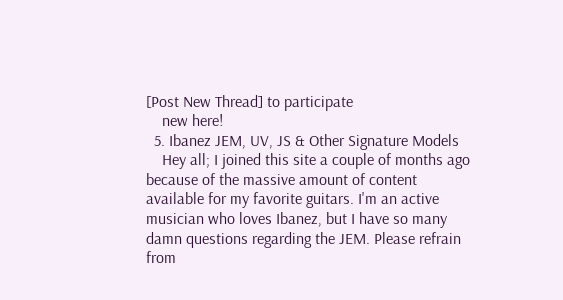[Post New Thread] to participate
    new here!
  5. Ibanez JEM, UV, JS & Other Signature Models
    Hey all; I joined this site a couple of months ago because of the massive amount of content available for my favorite guitars. I'm an active musician who loves Ibanez, but I have so many damn questions regarding the JEM. Please refrain from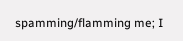spamming/flamming me; I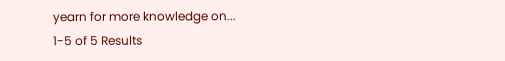yearn for more knowledge on...
1-5 of 5 Results